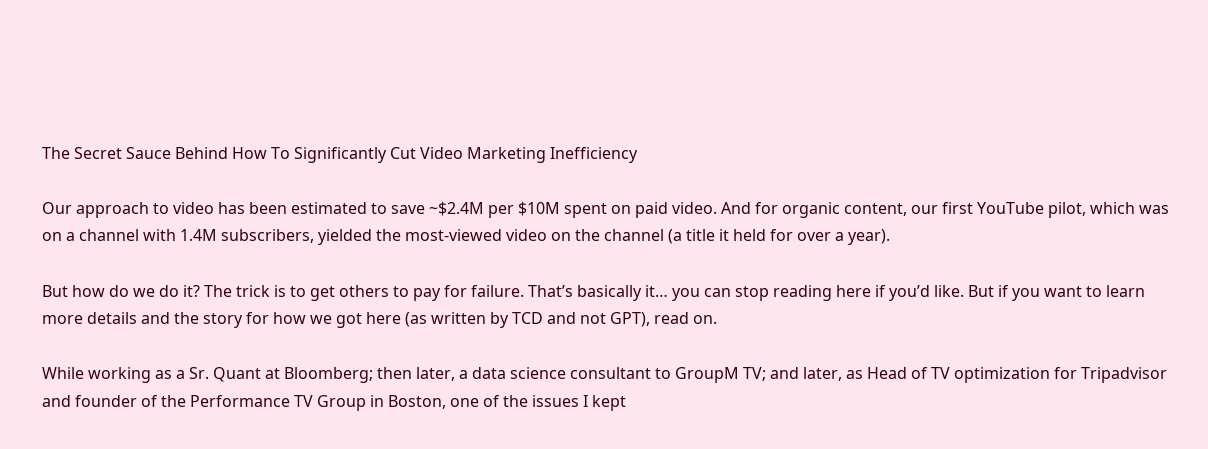The Secret Sauce Behind How To Significantly Cut Video Marketing Inefficiency

Our approach to video has been estimated to save ~$2.4M per $10M spent on paid video. And for organic content, our first YouTube pilot, which was on a channel with 1.4M subscribers, yielded the most-viewed video on the channel (a title it held for over a year).

But how do we do it? The trick is to get others to pay for failure. That’s basically it… you can stop reading here if you’d like. But if you want to learn more details and the story for how we got here (as written by TCD and not GPT), read on.

While working as a Sr. Quant at Bloomberg; then later, a data science consultant to GroupM TV; and later, as Head of TV optimization for Tripadvisor and founder of the Performance TV Group in Boston, one of the issues I kept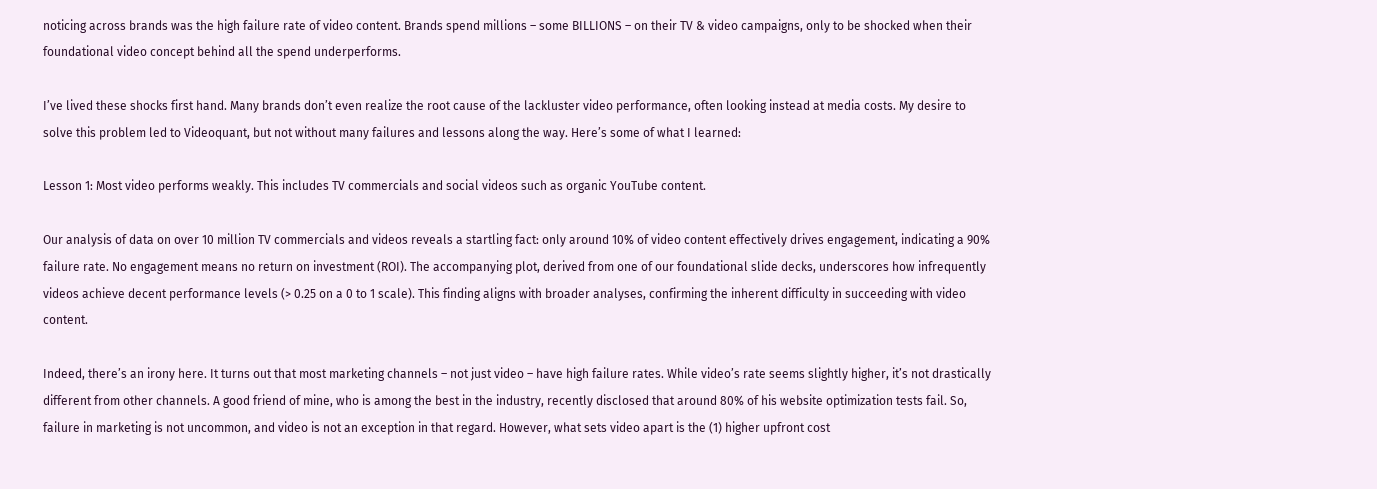noticing across brands was the high failure rate of video content. Brands spend millions – some BILLIONS – on their TV & video campaigns, only to be shocked when their foundational video concept behind all the spend underperforms.

I’ve lived these shocks first hand. Many brands don’t even realize the root cause of the lackluster video performance, often looking instead at media costs. My desire to solve this problem led to Videoquant, but not without many failures and lessons along the way. Here’s some of what I learned:

Lesson 1: Most video performs weakly. This includes TV commercials and social videos such as organic YouTube content.

Our analysis of data on over 10 million TV commercials and videos reveals a startling fact: only around 10% of video content effectively drives engagement, indicating a 90% failure rate. No engagement means no return on investment (ROI). The accompanying plot, derived from one of our foundational slide decks, underscores how infrequently videos achieve decent performance levels (> 0.25 on a 0 to 1 scale). This finding aligns with broader analyses, confirming the inherent difficulty in succeeding with video content.

Indeed, there’s an irony here. It turns out that most marketing channels – not just video – have high failure rates. While video’s rate seems slightly higher, it’s not drastically different from other channels. A good friend of mine, who is among the best in the industry, recently disclosed that around 80% of his website optimization tests fail. So, failure in marketing is not uncommon, and video is not an exception in that regard. However, what sets video apart is the (1) higher upfront cost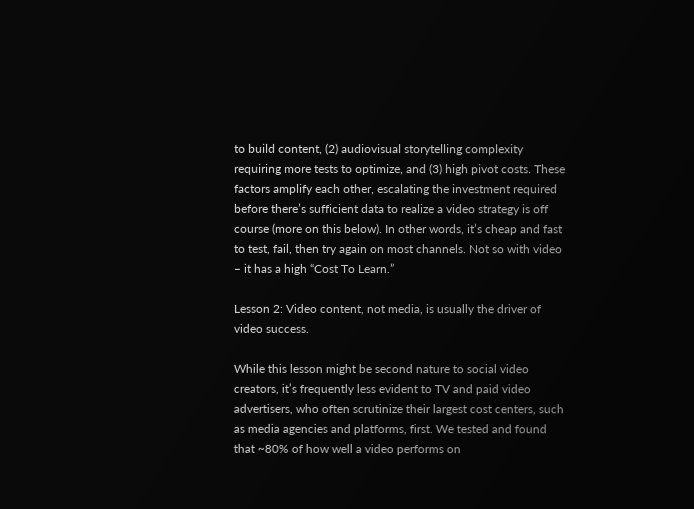to build content, (2) audiovisual storytelling complexity requiring more tests to optimize, and (3) high pivot costs. These factors amplify each other, escalating the investment required before there’s sufficient data to realize a video strategy is off course (more on this below). In other words, it’s cheap and fast to test, fail, then try again on most channels. Not so with video – it has a high “Cost To Learn.”

Lesson 2: Video content, not media, is usually the driver of video success.

While this lesson might be second nature to social video creators, it’s frequently less evident to TV and paid video advertisers, who often scrutinize their largest cost centers, such as media agencies and platforms, first. We tested and found that ~80% of how well a video performs on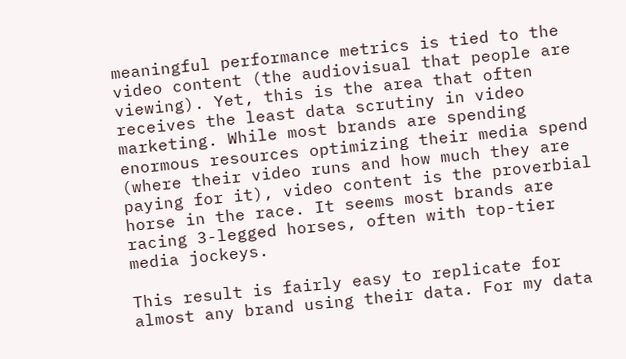meaningful performance metrics is tied to the video content (the audiovisual that people are viewing). Yet, this is the area that often receives the least data scrutiny in video marketing. While most brands are spending enormous resources optimizing their media spend (where their video runs and how much they are paying for it), video content is the proverbial horse in the race. It seems most brands are racing 3-legged horses, often with top-tier media jockeys.

This result is fairly easy to replicate for almost any brand using their data. For my data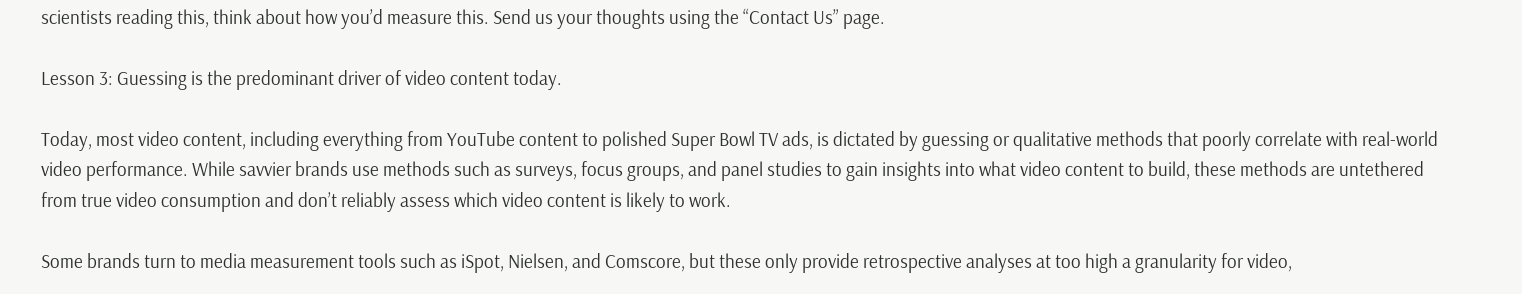scientists reading this, think about how you’d measure this. Send us your thoughts using the “Contact Us” page.

Lesson 3: Guessing is the predominant driver of video content today.

Today, most video content, including everything from YouTube content to polished Super Bowl TV ads, is dictated by guessing or qualitative methods that poorly correlate with real-world video performance. While savvier brands use methods such as surveys, focus groups, and panel studies to gain insights into what video content to build, these methods are untethered from true video consumption and don’t reliably assess which video content is likely to work.

Some brands turn to media measurement tools such as iSpot, Nielsen, and Comscore, but these only provide retrospective analyses at too high a granularity for video,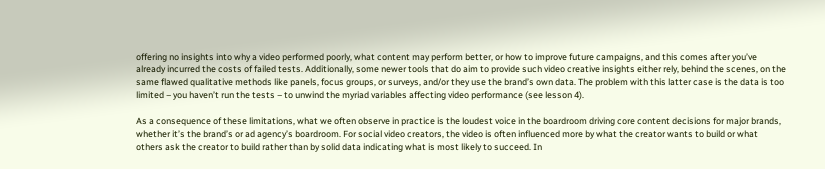offering no insights into why a video performed poorly, what content may perform better, or how to improve future campaigns, and this comes after you’ve already incurred the costs of failed tests. Additionally, some newer tools that do aim to provide such video creative insights either rely, behind the scenes, on the same flawed qualitative methods like panels, focus groups, or surveys, and/or they use the brand’s own data. The problem with this latter case is the data is too limited – you haven’t run the tests – to unwind the myriad variables affecting video performance (see lesson 4).

As a consequence of these limitations, what we often observe in practice is the loudest voice in the boardroom driving core content decisions for major brands, whether it’s the brand’s or ad agency’s boardroom. For social video creators, the video is often influenced more by what the creator wants to build or what others ask the creator to build rather than by solid data indicating what is most likely to succeed. In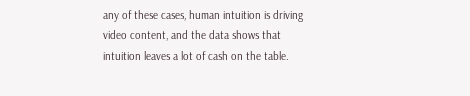any of these cases, human intuition is driving video content, and the data shows that intuition leaves a lot of cash on the table.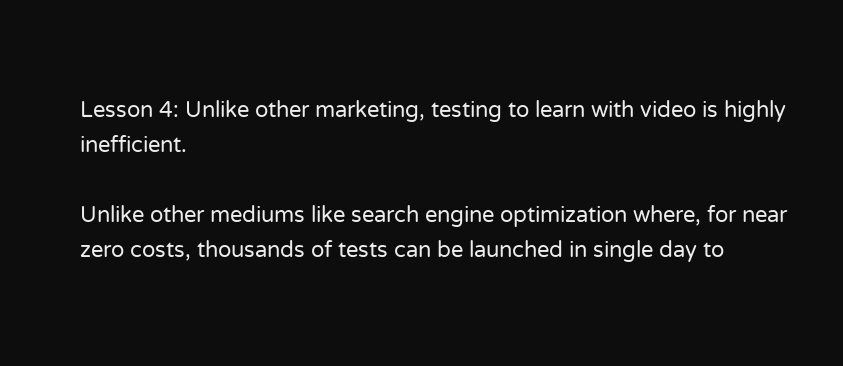Lesson 4: Unlike other marketing, testing to learn with video is highly inefficient.

Unlike other mediums like search engine optimization where, for near zero costs, thousands of tests can be launched in single day to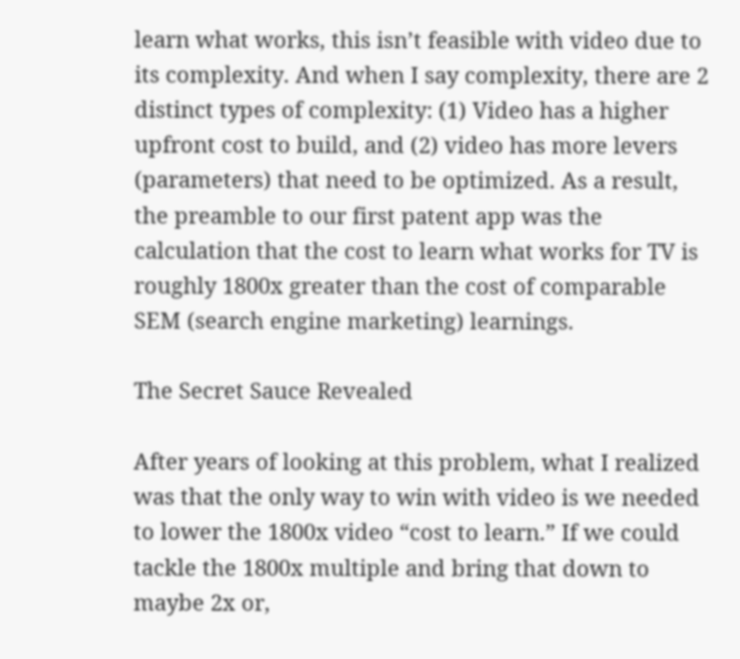learn what works, this isn’t feasible with video due to its complexity. And when I say complexity, there are 2 distinct types of complexity: (1) Video has a higher upfront cost to build, and (2) video has more levers (parameters) that need to be optimized. As a result, the preamble to our first patent app was the calculation that the cost to learn what works for TV is roughly 1800x greater than the cost of comparable SEM (search engine marketing) learnings.

The Secret Sauce Revealed

After years of looking at this problem, what I realized was that the only way to win with video is we needed to lower the 1800x video “cost to learn.” If we could tackle the 1800x multiple and bring that down to maybe 2x or,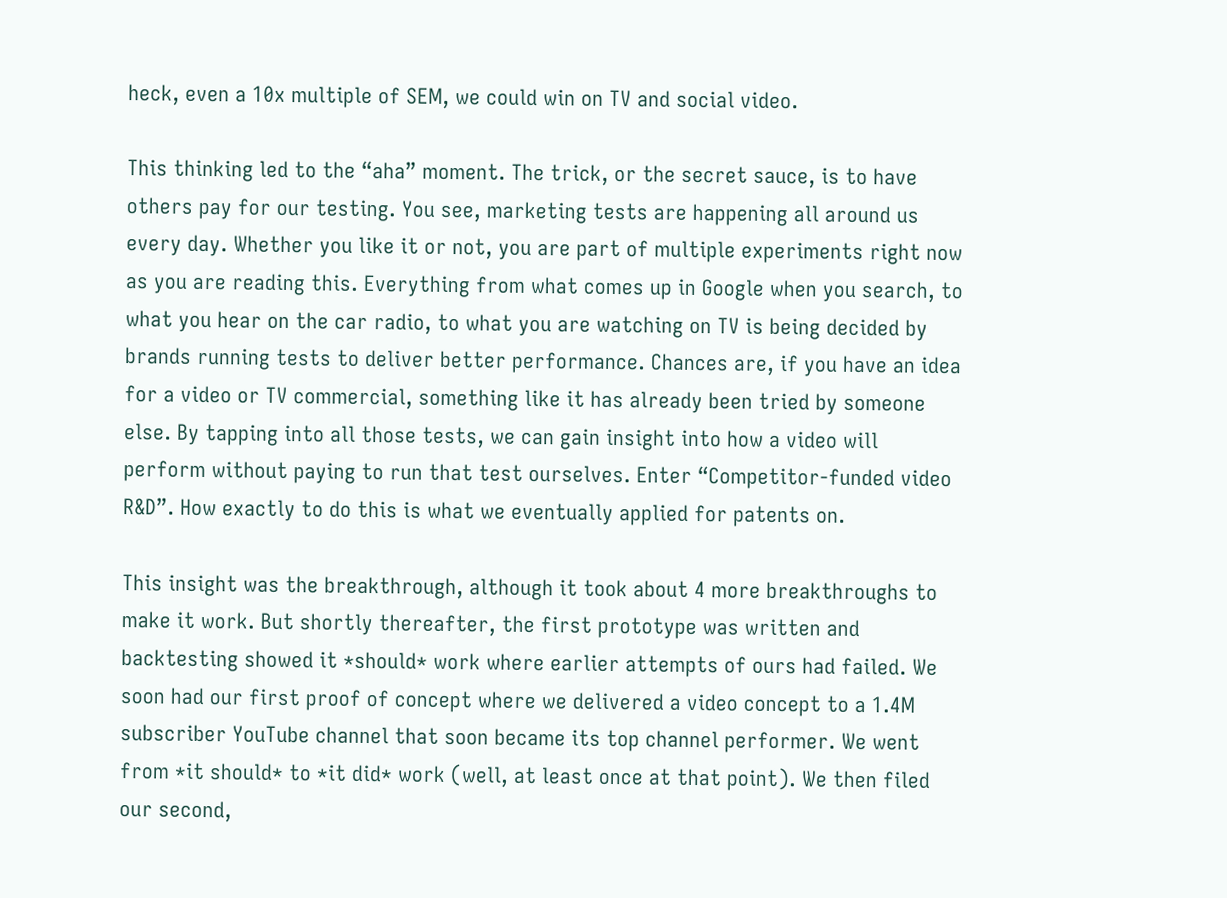heck, even a 10x multiple of SEM, we could win on TV and social video.

This thinking led to the “aha” moment. The trick, or the secret sauce, is to have others pay for our testing. You see, marketing tests are happening all around us every day. Whether you like it or not, you are part of multiple experiments right now as you are reading this. Everything from what comes up in Google when you search, to what you hear on the car radio, to what you are watching on TV is being decided by brands running tests to deliver better performance. Chances are, if you have an idea for a video or TV commercial, something like it has already been tried by someone else. By tapping into all those tests, we can gain insight into how a video will perform without paying to run that test ourselves. Enter “Competitor-funded video R&D”. How exactly to do this is what we eventually applied for patents on.

This insight was the breakthrough, although it took about 4 more breakthroughs to make it work. But shortly thereafter, the first prototype was written and backtesting showed it *should* work where earlier attempts of ours had failed. We soon had our first proof of concept where we delivered a video concept to a 1.4M subscriber YouTube channel that soon became its top channel performer. We went from *it should* to *it did* work (well, at least once at that point). We then filed our second,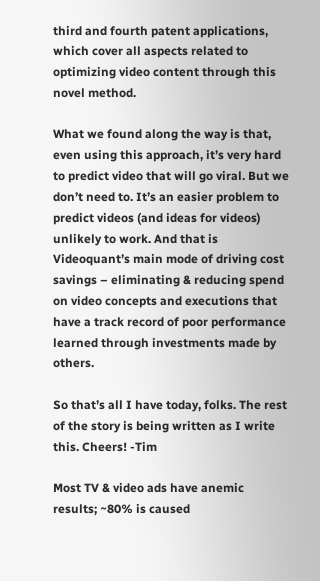third and fourth patent applications, which cover all aspects related to optimizing video content through this novel method.

What we found along the way is that, even using this approach, it’s very hard to predict video that will go viral. But we don’t need to. It’s an easier problem to predict videos (and ideas for videos) unlikely to work. And that is Videoquant’s main mode of driving cost savings – eliminating & reducing spend on video concepts and executions that have a track record of poor performance learned through investments made by others.

So that’s all I have today, folks. The rest of the story is being written as I write this. Cheers! -Tim

Most TV & video ads have anemic results; ~80% is caused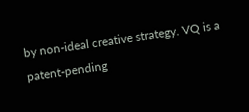by non-ideal creative strategy. VQ is a patent-pending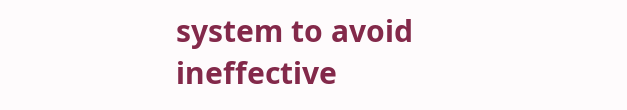system to avoid ineffective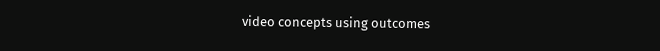video concepts using outcomes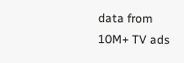data from 10M+ TV ads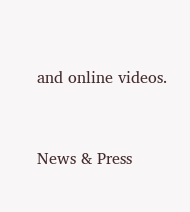and online videos.


News & Press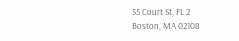55 Court St, FL 2
Boston, MA 02108